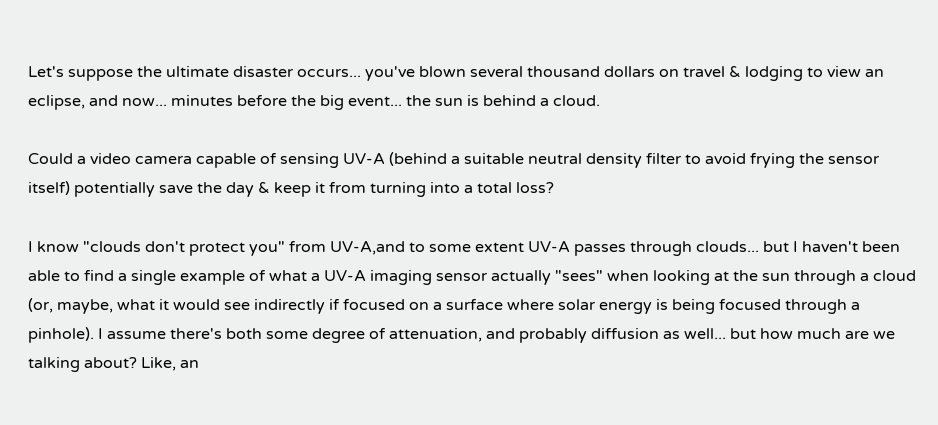Let's suppose the ultimate disaster occurs... you've blown several thousand dollars on travel & lodging to view an eclipse, and now... minutes before the big event... the sun is behind a cloud.

Could a video camera capable of sensing UV-A (behind a suitable neutral density filter to avoid frying the sensor itself) potentially save the day & keep it from turning into a total loss?

I know "clouds don't protect you" from UV-A,and to some extent UV-A passes through clouds... but I haven't been able to find a single example of what a UV-A imaging sensor actually "sees" when looking at the sun through a cloud (or, maybe, what it would see indirectly if focused on a surface where solar energy is being focused through a pinhole). I assume there's both some degree of attenuation, and probably diffusion as well... but how much are we talking about? Like, an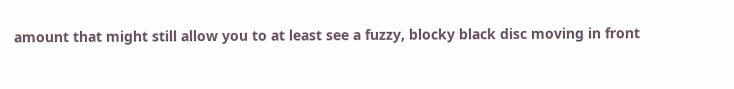amount that might still allow you to at least see a fuzzy, blocky black disc moving in front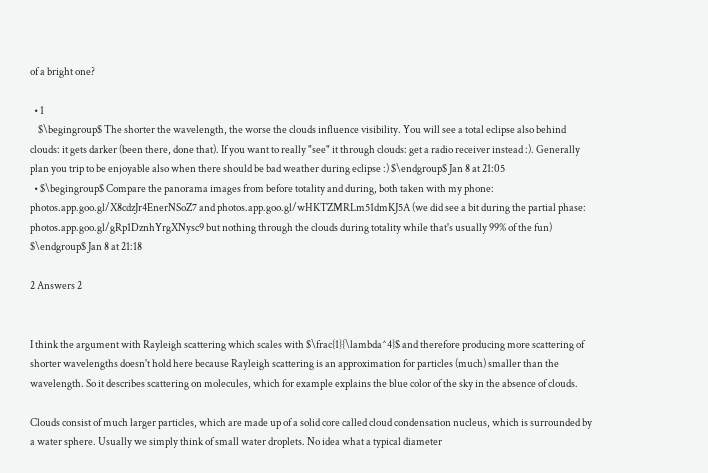of a bright one?

  • 1
    $\begingroup$ The shorter the wavelength, the worse the clouds influence visibility. You will see a total eclipse also behind clouds: it gets darker (been there, done that). If you want to really "see" it through clouds: get a radio receiver instead :). Generally plan you trip to be enjoyable also when there should be bad weather during eclipse :) $\endgroup$ Jan 8 at 21:05
  • $\begingroup$ Compare the panorama images from before totality and during, both taken with my phone: photos.app.goo.gl/X8cdzJr4EnerNSoZ7 and photos.app.goo.gl/wHKTZMRLm51dmKJ5A (we did see a bit during the partial phase: photos.app.goo.gl/gRp1DznhYrgXNysc9 but nothing through the clouds during totality while that's usually 99% of the fun) $\endgroup$ Jan 8 at 21:18

2 Answers 2


I think the argument with Rayleigh scattering which scales with $\frac{1}{\lambda^4}$ and therefore producing more scattering of shorter wavelengths doesn't hold here because Rayleigh scattering is an approximation for particles (much) smaller than the wavelength. So it describes scattering on molecules, which for example explains the blue color of the sky in the absence of clouds.

Clouds consist of much larger particles, which are made up of a solid core called cloud condensation nucleus, which is surrounded by a water sphere. Usually we simply think of small water droplets. No idea what a typical diameter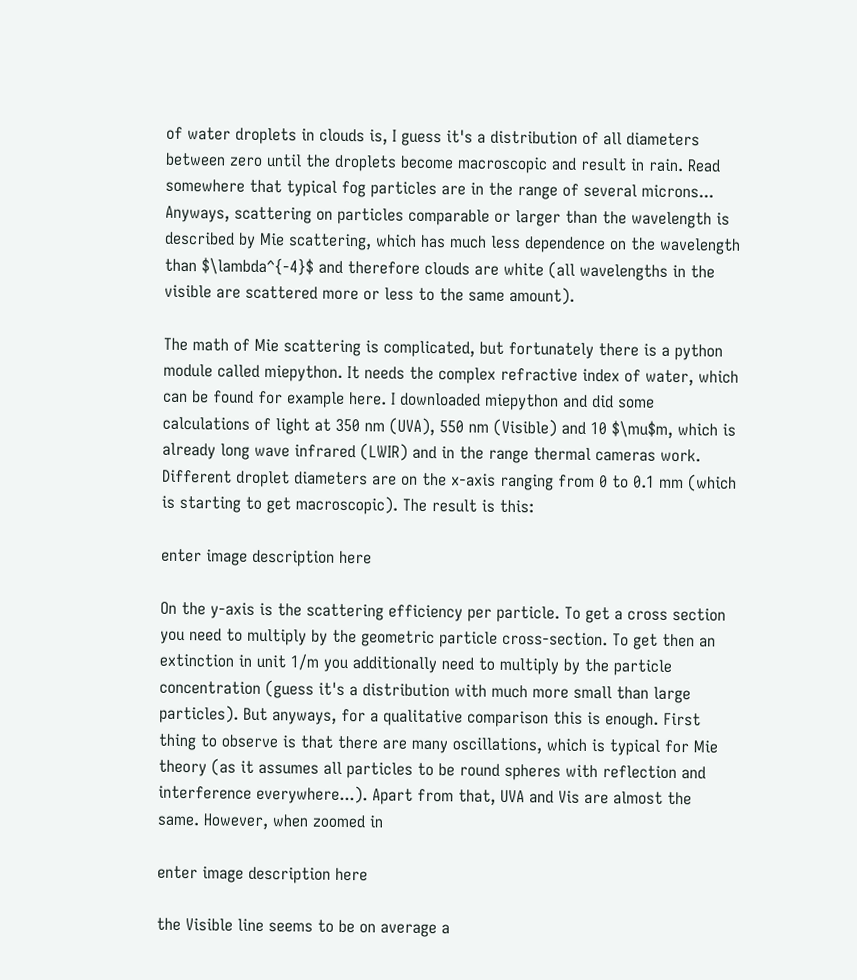of water droplets in clouds is, I guess it's a distribution of all diameters between zero until the droplets become macroscopic and result in rain. Read somewhere that typical fog particles are in the range of several microns... Anyways, scattering on particles comparable or larger than the wavelength is described by Mie scattering, which has much less dependence on the wavelength than $\lambda^{-4}$ and therefore clouds are white (all wavelengths in the visible are scattered more or less to the same amount).

The math of Mie scattering is complicated, but fortunately there is a python module called miepython. It needs the complex refractive index of water, which can be found for example here. I downloaded miepython and did some calculations of light at 350 nm (UVA), 550 nm (Visible) and 10 $\mu$m, which is already long wave infrared (LWIR) and in the range thermal cameras work. Different droplet diameters are on the x-axis ranging from 0 to 0.1 mm (which is starting to get macroscopic). The result is this:

enter image description here

On the y-axis is the scattering efficiency per particle. To get a cross section you need to multiply by the geometric particle cross-section. To get then an extinction in unit 1/m you additionally need to multiply by the particle concentration (guess it's a distribution with much more small than large particles). But anyways, for a qualitative comparison this is enough. First thing to observe is that there are many oscillations, which is typical for Mie theory (as it assumes all particles to be round spheres with reflection and interference everywhere...). Apart from that, UVA and Vis are almost the same. However, when zoomed in

enter image description here

the Visible line seems to be on average a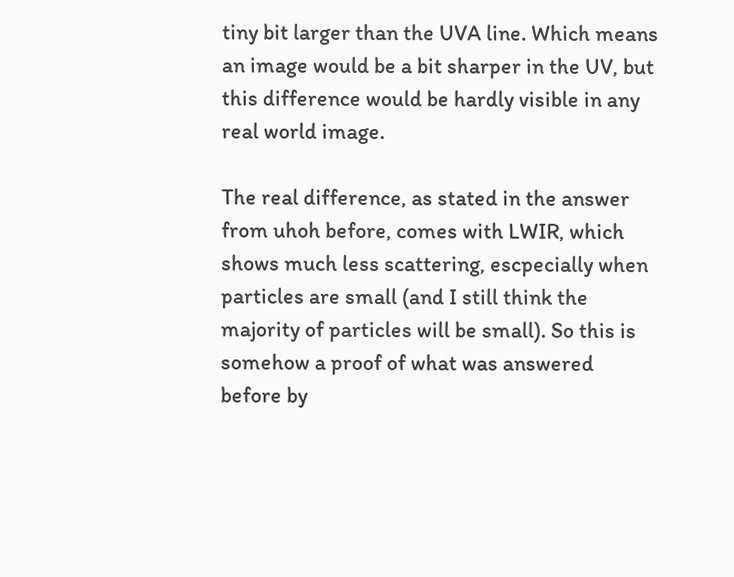tiny bit larger than the UVA line. Which means an image would be a bit sharper in the UV, but this difference would be hardly visible in any real world image.

The real difference, as stated in the answer from uhoh before, comes with LWIR, which shows much less scattering, escpecially when particles are small (and I still think the majority of particles will be small). So this is somehow a proof of what was answered before by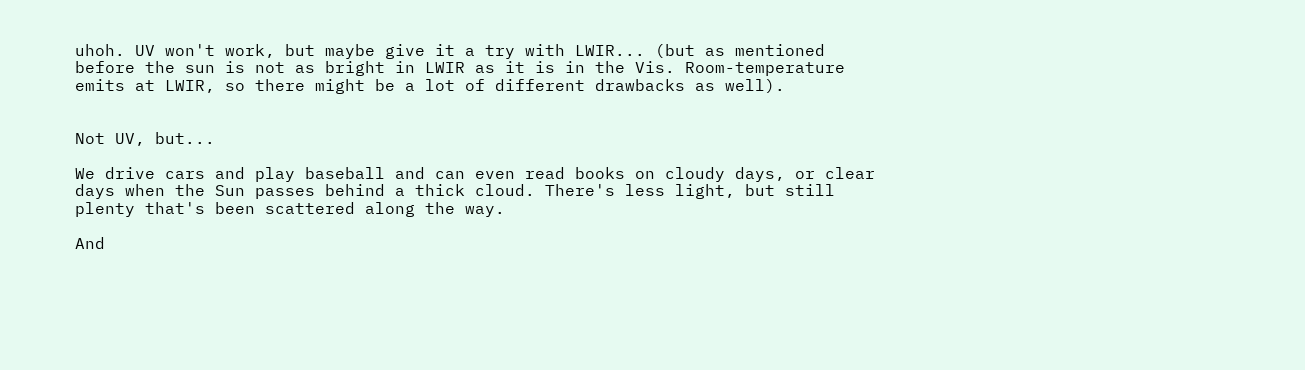uhoh. UV won't work, but maybe give it a try with LWIR... (but as mentioned before the sun is not as bright in LWIR as it is in the Vis. Room-temperature emits at LWIR, so there might be a lot of different drawbacks as well).


Not UV, but...

We drive cars and play baseball and can even read books on cloudy days, or clear days when the Sun passes behind a thick cloud. There's less light, but still plenty that's been scattered along the way.

And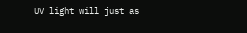UV light will just as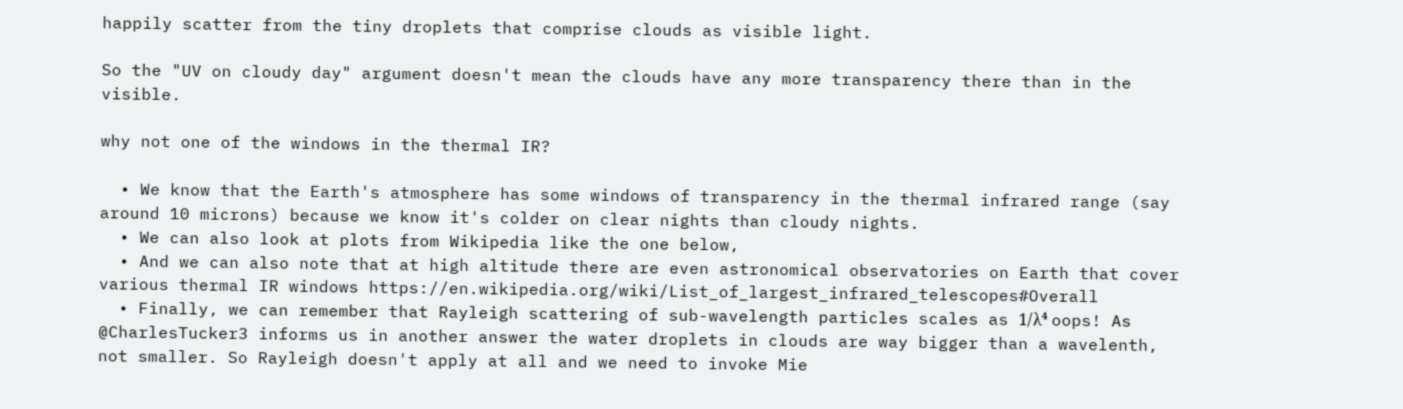happily scatter from the tiny droplets that comprise clouds as visible light.

So the "UV on cloudy day" argument doesn't mean the clouds have any more transparency there than in the visible.

why not one of the windows in the thermal IR?

  • We know that the Earth's atmosphere has some windows of transparency in the thermal infrared range (say around 10 microns) because we know it's colder on clear nights than cloudy nights.
  • We can also look at plots from Wikipedia like the one below,
  • And we can also note that at high altitude there are even astronomical observatories on Earth that cover various thermal IR windows https://en.wikipedia.org/wiki/List_of_largest_infrared_telescopes#Overall
  • Finally, we can remember that Rayleigh scattering of sub-wavelength particles scales as 1/λ⁴ oops! As @CharlesTucker3 informs us in another answer the water droplets in clouds are way bigger than a wavelenth, not smaller. So Rayleigh doesn't apply at all and we need to invoke Mie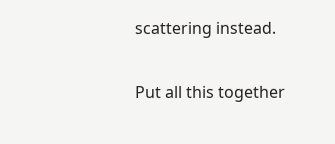scattering instead.

Put all this together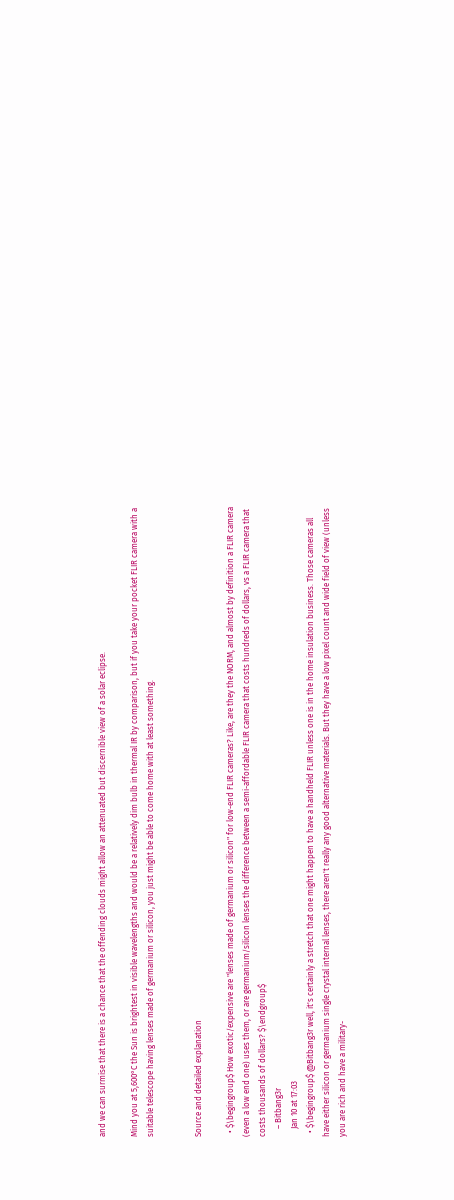and we can surmise that there is a chance that the offending clouds might allow an attenuated but discernible view of a solar eclipse.

Mind you at 5,600°C the Sun is brightest in visible wavelengths and would be a relatively dim bulb in thermal IR by comparison, but if you take your pocket FLIR camera with a suitable telescope having lenses made of germanium or silicon, you just might be able to come home with at least something.


Source and detailed explanation

  • $\begingroup$ How exotic/expensive are "lenses made of germanium or silicon" for low-end FLIR cameras? Like, are they the NORM, and almost by definition a FLIR camera (even a low end one) uses them, or are germanium/silicon lenses the difference between a semi-affordable FLIR camera that costs hundreds of dollars, vs a FLIR camera that costs thousands of dollars? $\endgroup$
    – Bitbang3r
    Jan 10 at 17:03
  • $\begingroup$ @Bitbang3r well, it's certainly a stretch that one might happen to have a handheld FLIR unless one is in the home insulation business. Those cameras all have either silicon or germanium single crystal internal lenses, there aren't really any good alternative materials. But they have a low pixel count and wide field of view (unless you are rich and have a military-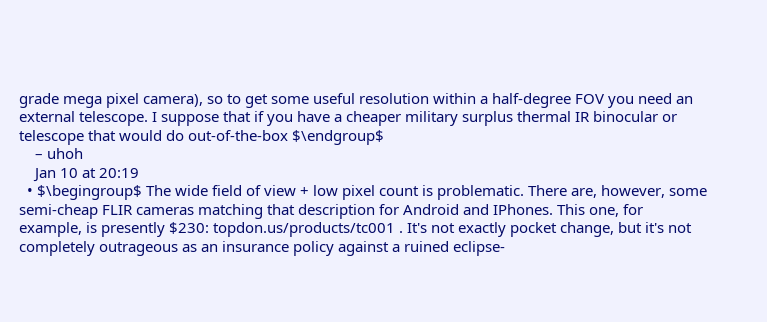grade mega pixel camera), so to get some useful resolution within a half-degree FOV you need an external telescope. I suppose that if you have a cheaper military surplus thermal IR binocular or telescope that would do out-of-the-box $\endgroup$
    – uhoh
    Jan 10 at 20:19
  • $\begingroup$ The wide field of view + low pixel count is problematic. There are, however, some semi-cheap FLIR cameras matching that description for Android and IPhones. This one, for example, is presently $230: topdon.us/products/tc001 . It's not exactly pocket change, but it's not completely outrageous as an insurance policy against a ruined eclipse-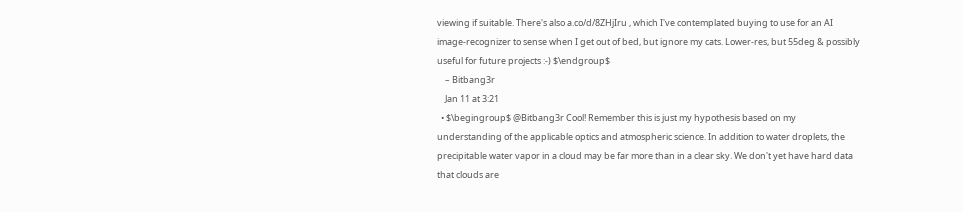viewing if suitable. There's also a.co/d/8ZHjIru , which I've contemplated buying to use for an AI image-recognizer to sense when I get out of bed, but ignore my cats. Lower-res, but 55deg & possibly useful for future projects :-) $\endgroup$
    – Bitbang3r
    Jan 11 at 3:21
  • $\begingroup$ @Bitbang3r Cool! Remember this is just my hypothesis based on my understanding of the applicable optics and atmospheric science. In addition to water droplets, the precipitable water vapor in a cloud may be far more than in a clear sky. We don't yet have hard data that clouds are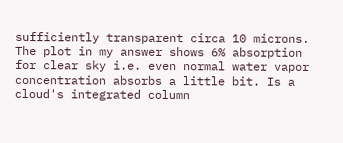sufficiently transparent circa 10 microns. The plot in my answer shows 6% absorption for clear sky i.e. even normal water vapor concentration absorbs a little bit. Is a cloud's integrated column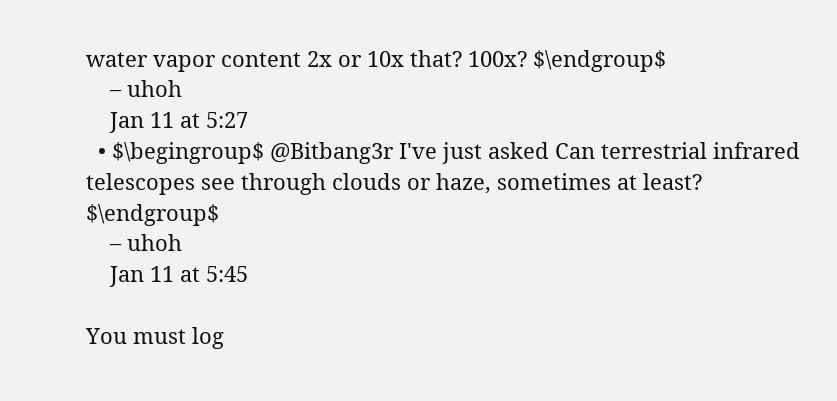water vapor content 2x or 10x that? 100x? $\endgroup$
    – uhoh
    Jan 11 at 5:27
  • $\begingroup$ @Bitbang3r I've just asked Can terrestrial infrared telescopes see through clouds or haze, sometimes at least? $\endgroup$
    – uhoh
    Jan 11 at 5:45

You must log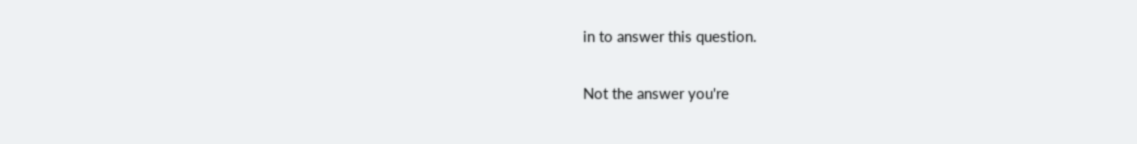in to answer this question.

Not the answer you're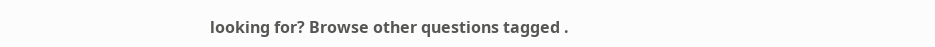looking for? Browse other questions tagged .